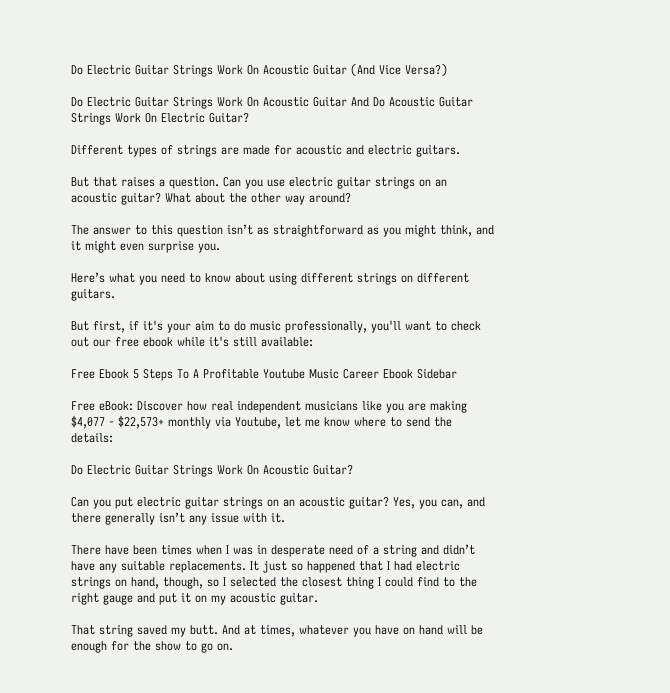Do Electric Guitar Strings Work On Acoustic Guitar (And Vice Versa?)

Do Electric Guitar Strings Work On Acoustic Guitar And Do Acoustic Guitar Strings Work On Electric Guitar?

Different types of strings are made for acoustic and electric guitars.

But that raises a question. Can you use electric guitar strings on an acoustic guitar? What about the other way around?

The answer to this question isn’t as straightforward as you might think, and it might even surprise you.

Here’s what you need to know about using different strings on different guitars.

But first, if it's your aim to do music professionally, you'll want to check out our free ebook while it's still available:

Free Ebook 5 Steps To A Profitable Youtube Music Career Ebook Sidebar

Free eBook: Discover how real independent musicians like you are making $4,077 - $22,573+ monthly via Youtube, let me know where to send the details:

Do Electric Guitar Strings Work On Acoustic Guitar?

Can you put electric guitar strings on an acoustic guitar? Yes, you can, and there generally isn’t any issue with it.

There have been times when I was in desperate need of a string and didn’t have any suitable replacements. It just so happened that I had electric strings on hand, though, so I selected the closest thing I could find to the right gauge and put it on my acoustic guitar.

That string saved my butt. And at times, whatever you have on hand will be enough for the show to go on.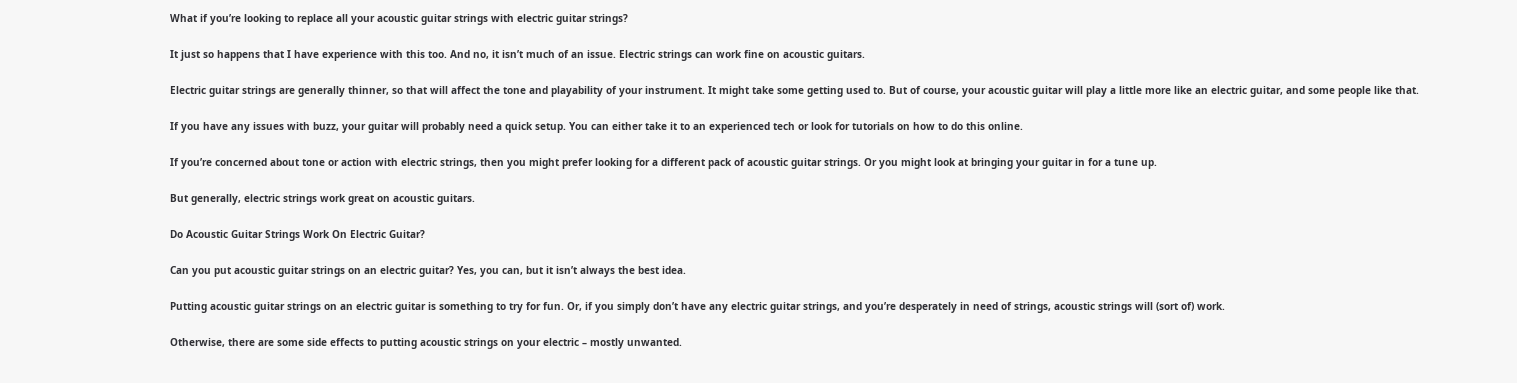What if you’re looking to replace all your acoustic guitar strings with electric guitar strings?

It just so happens that I have experience with this too. And no, it isn’t much of an issue. Electric strings can work fine on acoustic guitars.

Electric guitar strings are generally thinner, so that will affect the tone and playability of your instrument. It might take some getting used to. But of course, your acoustic guitar will play a little more like an electric guitar, and some people like that.

If you have any issues with buzz, your guitar will probably need a quick setup. You can either take it to an experienced tech or look for tutorials on how to do this online.

If you’re concerned about tone or action with electric strings, then you might prefer looking for a different pack of acoustic guitar strings. Or you might look at bringing your guitar in for a tune up.

But generally, electric strings work great on acoustic guitars.

Do Acoustic Guitar Strings Work On Electric Guitar?

Can you put acoustic guitar strings on an electric guitar? Yes, you can, but it isn’t always the best idea.

Putting acoustic guitar strings on an electric guitar is something to try for fun. Or, if you simply don’t have any electric guitar strings, and you’re desperately in need of strings, acoustic strings will (sort of) work.

Otherwise, there are some side effects to putting acoustic strings on your electric – mostly unwanted.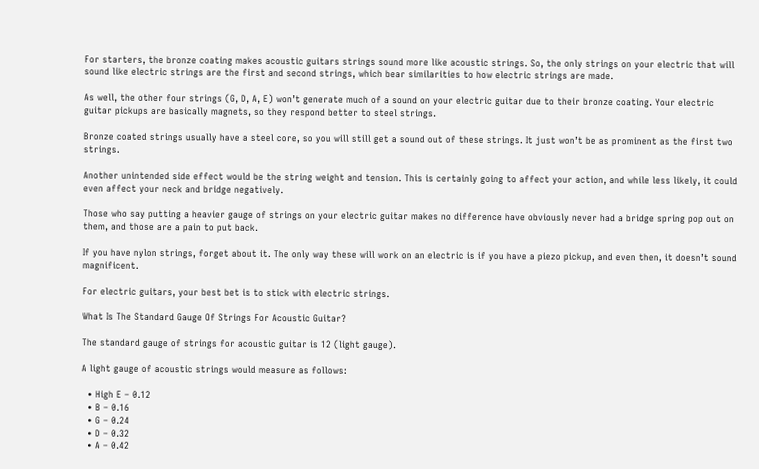For starters, the bronze coating makes acoustic guitars strings sound more like acoustic strings. So, the only strings on your electric that will sound like electric strings are the first and second strings, which bear similarities to how electric strings are made.

As well, the other four strings (G, D, A, E) won’t generate much of a sound on your electric guitar due to their bronze coating. Your electric guitar pickups are basically magnets, so they respond better to steel strings.

Bronze coated strings usually have a steel core, so you will still get a sound out of these strings. It just won’t be as prominent as the first two strings.

Another unintended side effect would be the string weight and tension. This is certainly going to affect your action, and while less likely, it could even affect your neck and bridge negatively.

Those who say putting a heavier gauge of strings on your electric guitar makes no difference have obviously never had a bridge spring pop out on them, and those are a pain to put back.

If you have nylon strings, forget about it. The only way these will work on an electric is if you have a piezo pickup, and even then, it doesn’t sound magnificent.

For electric guitars, your best bet is to stick with electric strings.

What Is The Standard Gauge Of Strings For Acoustic Guitar?

The standard gauge of strings for acoustic guitar is 12 (light gauge).

A light gauge of acoustic strings would measure as follows:

  • High E – 0.12
  • B – 0.16
  • G – 0.24
  • D – 0.32
  • A – 0.42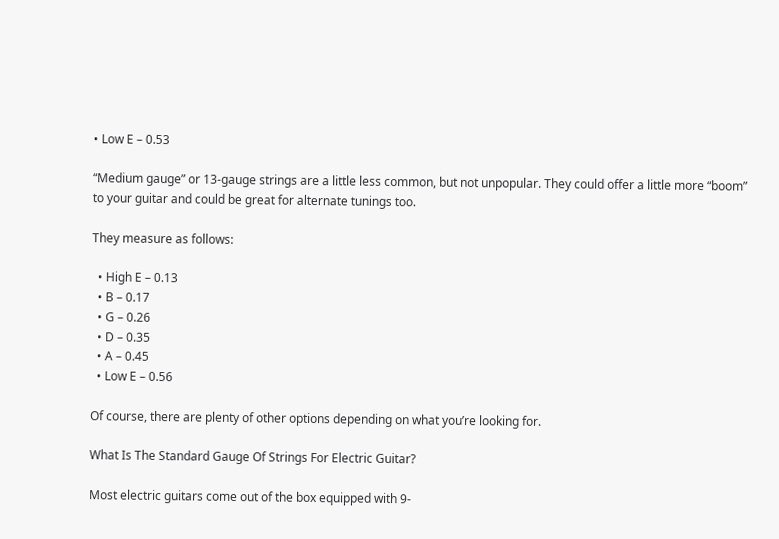• Low E – 0.53

“Medium gauge” or 13-gauge strings are a little less common, but not unpopular. They could offer a little more “boom” to your guitar and could be great for alternate tunings too.

They measure as follows:

  • High E – 0.13
  • B – 0.17
  • G – 0.26
  • D – 0.35
  • A – 0.45
  • Low E – 0.56

Of course, there are plenty of other options depending on what you’re looking for.

What Is The Standard Gauge Of Strings For Electric Guitar?

Most electric guitars come out of the box equipped with 9-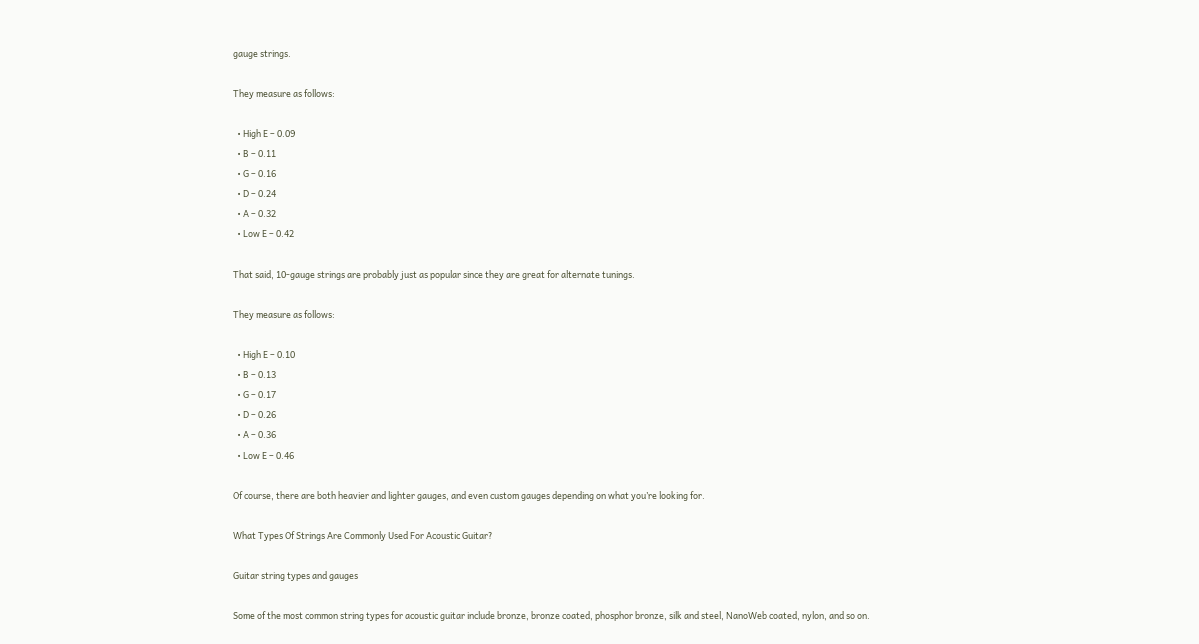gauge strings.

They measure as follows:

  • High E – 0.09
  • B – 0.11
  • G – 0.16
  • D – 0.24
  • A – 0.32
  • Low E – 0.42

That said, 10-gauge strings are probably just as popular since they are great for alternate tunings.

They measure as follows:

  • High E – 0.10
  • B – 0.13
  • G – 0.17
  • D – 0.26
  • A – 0.36
  • Low E – 0.46

Of course, there are both heavier and lighter gauges, and even custom gauges depending on what you’re looking for.

What Types Of Strings Are Commonly Used For Acoustic Guitar?

Guitar string types and gauges

Some of the most common string types for acoustic guitar include bronze, bronze coated, phosphor bronze, silk and steel, NanoWeb coated, nylon, and so on.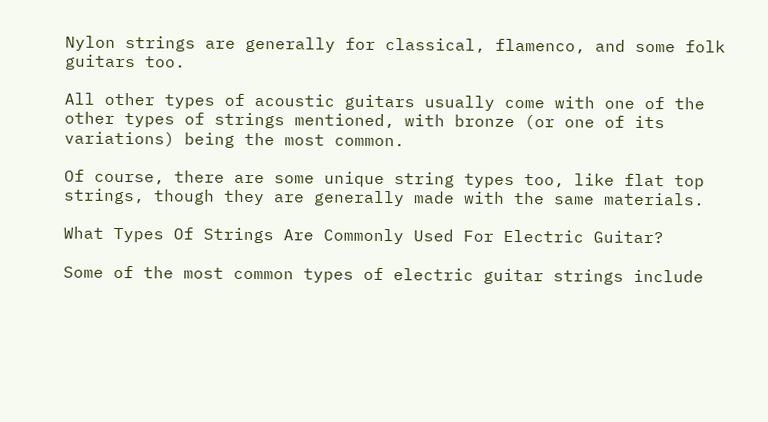Nylon strings are generally for classical, flamenco, and some folk guitars too.

All other types of acoustic guitars usually come with one of the other types of strings mentioned, with bronze (or one of its variations) being the most common.

Of course, there are some unique string types too, like flat top strings, though they are generally made with the same materials.

What Types Of Strings Are Commonly Used For Electric Guitar?

Some of the most common types of electric guitar strings include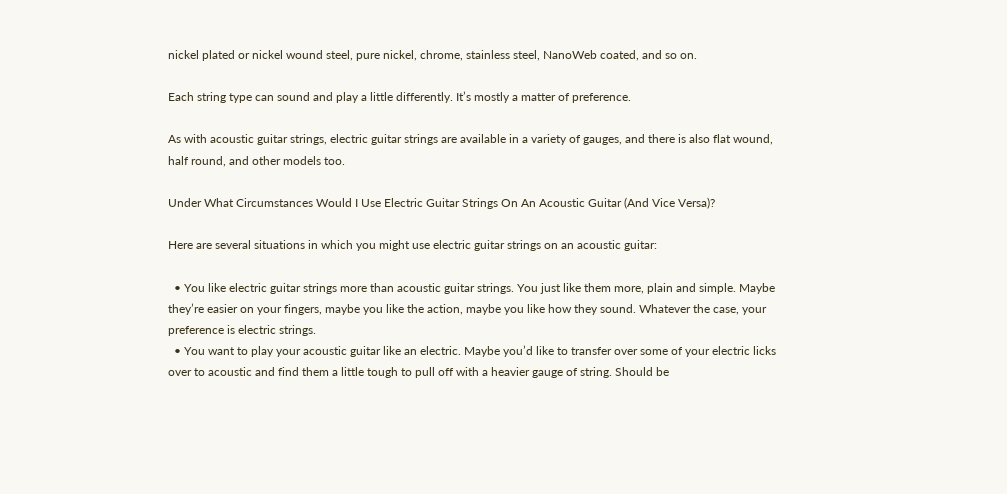nickel plated or nickel wound steel, pure nickel, chrome, stainless steel, NanoWeb coated, and so on.

Each string type can sound and play a little differently. It’s mostly a matter of preference.

As with acoustic guitar strings, electric guitar strings are available in a variety of gauges, and there is also flat wound, half round, and other models too.

Under What Circumstances Would I Use Electric Guitar Strings On An Acoustic Guitar (And Vice Versa)?

Here are several situations in which you might use electric guitar strings on an acoustic guitar:

  • You like electric guitar strings more than acoustic guitar strings. You just like them more, plain and simple. Maybe they’re easier on your fingers, maybe you like the action, maybe you like how they sound. Whatever the case, your preference is electric strings.
  • You want to play your acoustic guitar like an electric. Maybe you’d like to transfer over some of your electric licks over to acoustic and find them a little tough to pull off with a heavier gauge of string. Should be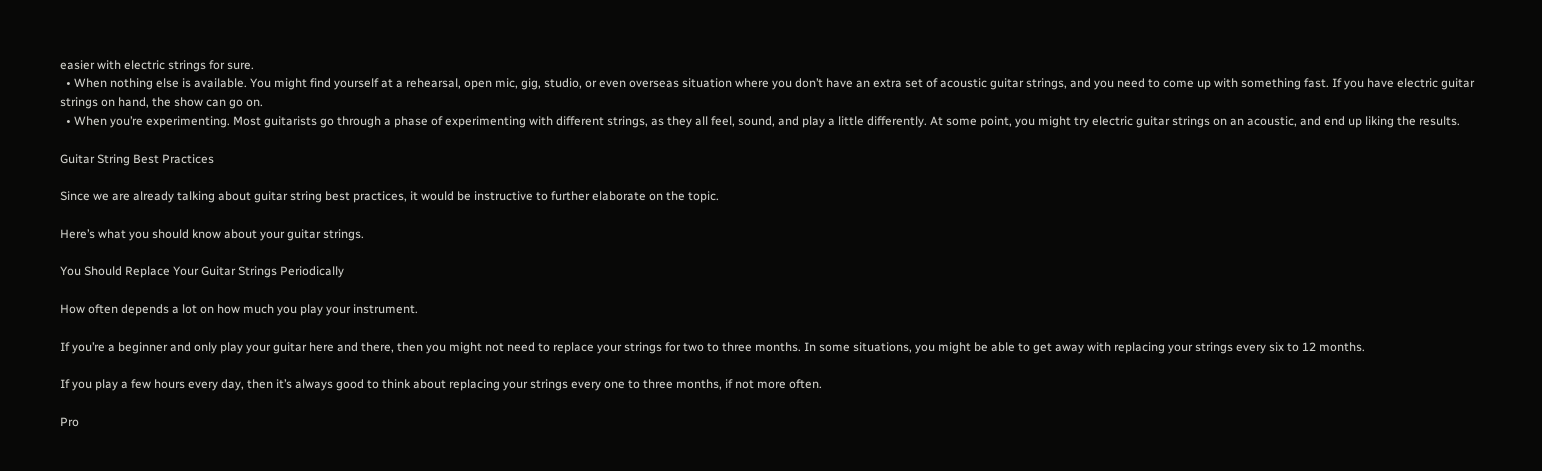easier with electric strings for sure.
  • When nothing else is available. You might find yourself at a rehearsal, open mic, gig, studio, or even overseas situation where you don’t have an extra set of acoustic guitar strings, and you need to come up with something fast. If you have electric guitar strings on hand, the show can go on.
  • When you’re experimenting. Most guitarists go through a phase of experimenting with different strings, as they all feel, sound, and play a little differently. At some point, you might try electric guitar strings on an acoustic, and end up liking the results.

Guitar String Best Practices

Since we are already talking about guitar string best practices, it would be instructive to further elaborate on the topic.

Here’s what you should know about your guitar strings.

You Should Replace Your Guitar Strings Periodically

How often depends a lot on how much you play your instrument.

If you’re a beginner and only play your guitar here and there, then you might not need to replace your strings for two to three months. In some situations, you might be able to get away with replacing your strings every six to 12 months.

If you play a few hours every day, then it’s always good to think about replacing your strings every one to three months, if not more often.

Pro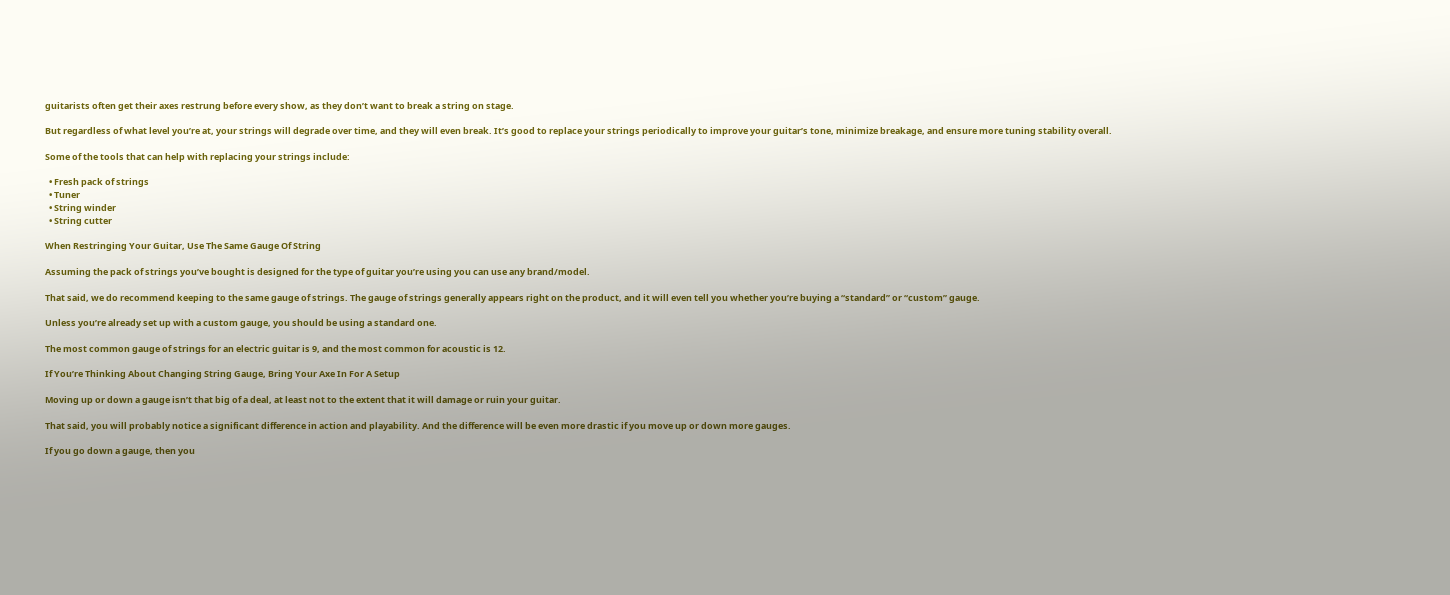guitarists often get their axes restrung before every show, as they don’t want to break a string on stage.

But regardless of what level you’re at, your strings will degrade over time, and they will even break. It’s good to replace your strings periodically to improve your guitar’s tone, minimize breakage, and ensure more tuning stability overall.

Some of the tools that can help with replacing your strings include:

  • Fresh pack of strings
  • Tuner
  • String winder
  • String cutter

When Restringing Your Guitar, Use The Same Gauge Of String

Assuming the pack of strings you’ve bought is designed for the type of guitar you’re using you can use any brand/model.

That said, we do recommend keeping to the same gauge of strings. The gauge of strings generally appears right on the product, and it will even tell you whether you’re buying a “standard” or “custom” gauge.

Unless you’re already set up with a custom gauge, you should be using a standard one.

The most common gauge of strings for an electric guitar is 9, and the most common for acoustic is 12.

If You’re Thinking About Changing String Gauge, Bring Your Axe In For A Setup

Moving up or down a gauge isn’t that big of a deal, at least not to the extent that it will damage or ruin your guitar.

That said, you will probably notice a significant difference in action and playability. And the difference will be even more drastic if you move up or down more gauges.

If you go down a gauge, then you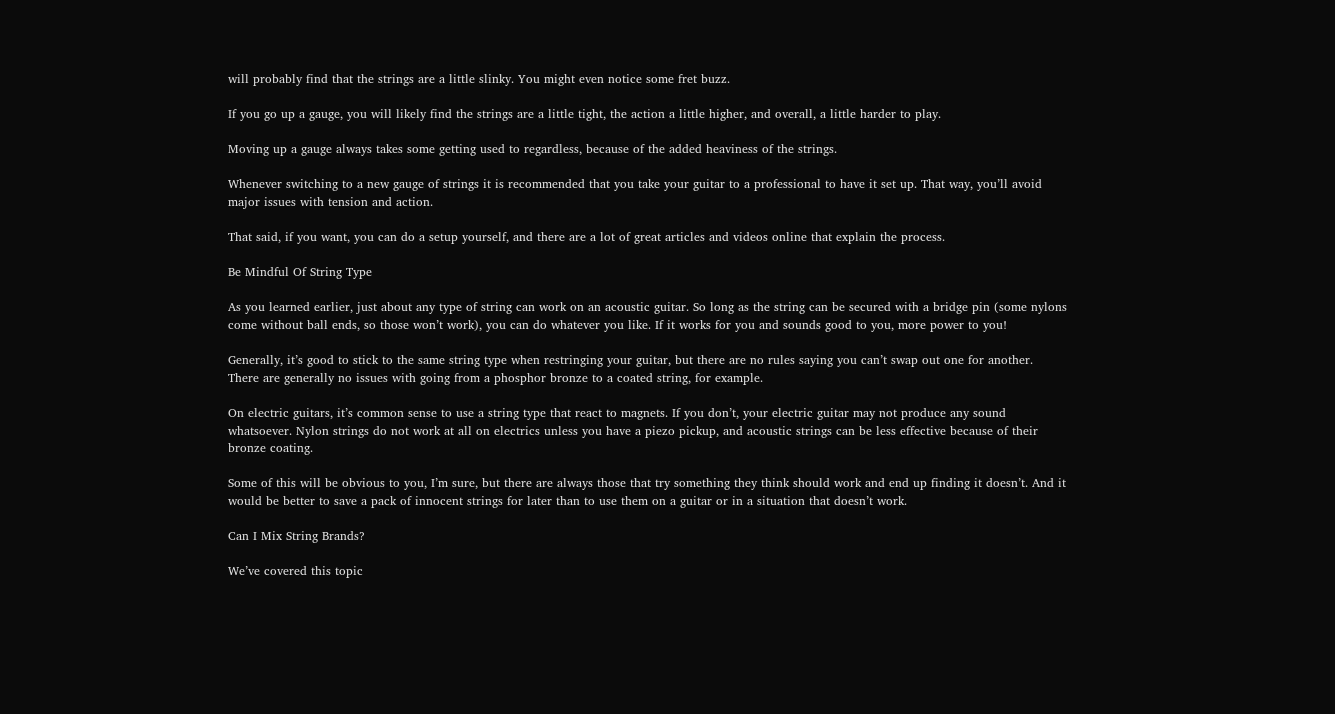will probably find that the strings are a little slinky. You might even notice some fret buzz.

If you go up a gauge, you will likely find the strings are a little tight, the action a little higher, and overall, a little harder to play.

Moving up a gauge always takes some getting used to regardless, because of the added heaviness of the strings.

Whenever switching to a new gauge of strings it is recommended that you take your guitar to a professional to have it set up. That way, you’ll avoid major issues with tension and action.

That said, if you want, you can do a setup yourself, and there are a lot of great articles and videos online that explain the process.

Be Mindful Of String Type

As you learned earlier, just about any type of string can work on an acoustic guitar. So long as the string can be secured with a bridge pin (some nylons come without ball ends, so those won’t work), you can do whatever you like. If it works for you and sounds good to you, more power to you!

Generally, it’s good to stick to the same string type when restringing your guitar, but there are no rules saying you can’t swap out one for another. There are generally no issues with going from a phosphor bronze to a coated string, for example.

On electric guitars, it’s common sense to use a string type that react to magnets. If you don’t, your electric guitar may not produce any sound whatsoever. Nylon strings do not work at all on electrics unless you have a piezo pickup, and acoustic strings can be less effective because of their bronze coating.

Some of this will be obvious to you, I’m sure, but there are always those that try something they think should work and end up finding it doesn’t. And it would be better to save a pack of innocent strings for later than to use them on a guitar or in a situation that doesn’t work.

Can I Mix String Brands?

We’ve covered this topic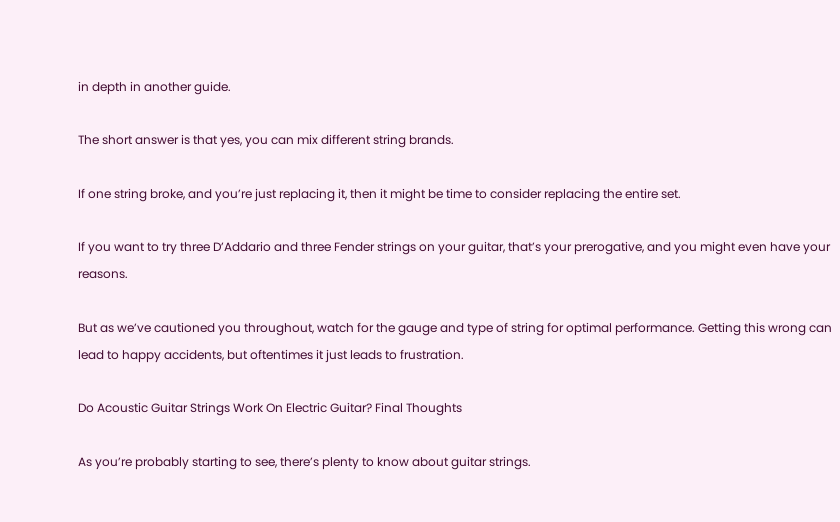in depth in another guide.

The short answer is that yes, you can mix different string brands.

If one string broke, and you’re just replacing it, then it might be time to consider replacing the entire set.

If you want to try three D’Addario and three Fender strings on your guitar, that’s your prerogative, and you might even have your reasons.

But as we’ve cautioned you throughout, watch for the gauge and type of string for optimal performance. Getting this wrong can lead to happy accidents, but oftentimes it just leads to frustration.

Do Acoustic Guitar Strings Work On Electric Guitar? Final Thoughts

As you’re probably starting to see, there’s plenty to know about guitar strings.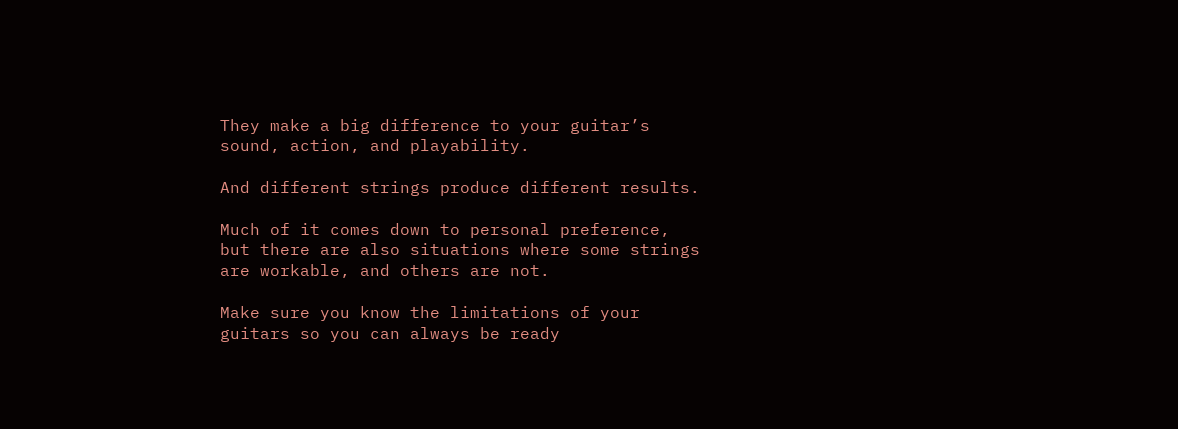They make a big difference to your guitar’s sound, action, and playability.

And different strings produce different results.

Much of it comes down to personal preference, but there are also situations where some strings are workable, and others are not.

Make sure you know the limitations of your guitars so you can always be ready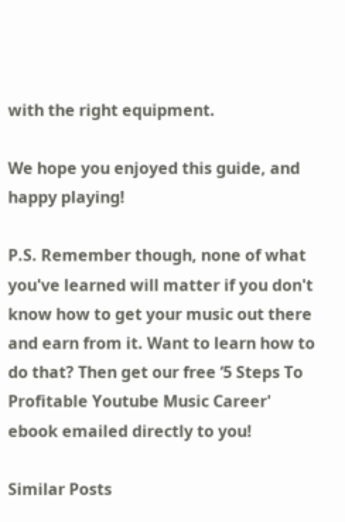with the right equipment.

We hope you enjoyed this guide, and happy playing!

P.S. Remember though, none of what you've learned will matter if you don't know how to get your music out there and earn from it. Want to learn how to do that? Then get our free ‘5 Steps To Profitable Youtube Music Career' ebook emailed directly to you!

Similar Posts